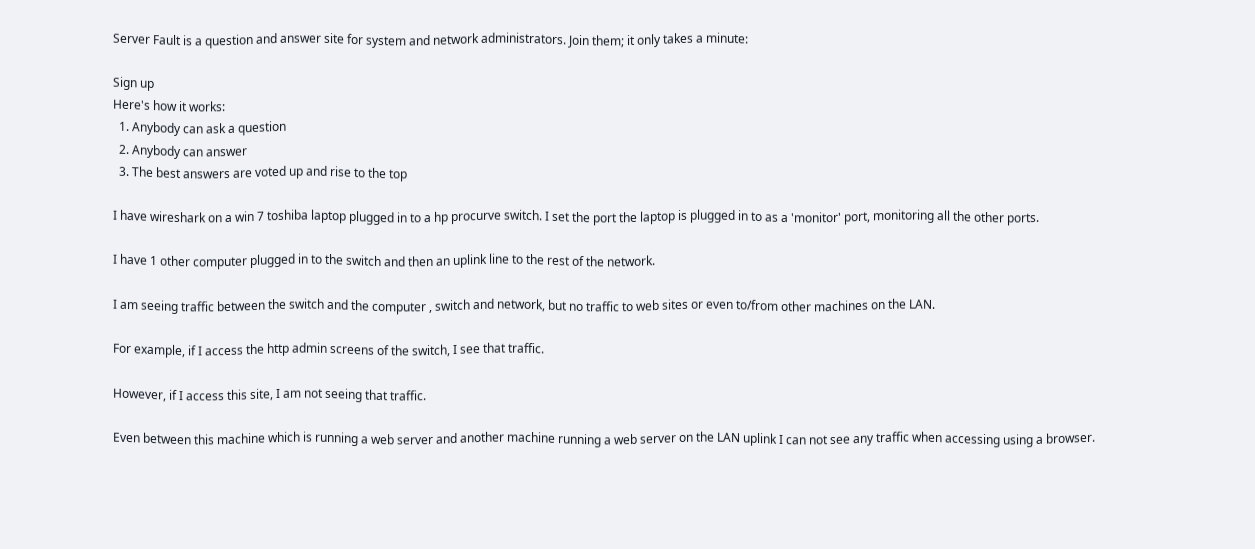Server Fault is a question and answer site for system and network administrators. Join them; it only takes a minute:

Sign up
Here's how it works:
  1. Anybody can ask a question
  2. Anybody can answer
  3. The best answers are voted up and rise to the top

I have wireshark on a win 7 toshiba laptop plugged in to a hp procurve switch. I set the port the laptop is plugged in to as a 'monitor' port, monitoring all the other ports.

I have 1 other computer plugged in to the switch and then an uplink line to the rest of the network.

I am seeing traffic between the switch and the computer , switch and network, but no traffic to web sites or even to/from other machines on the LAN.

For example, if I access the http admin screens of the switch, I see that traffic.

However, if I access this site, I am not seeing that traffic.

Even between this machine which is running a web server and another machine running a web server on the LAN uplink I can not see any traffic when accessing using a browser.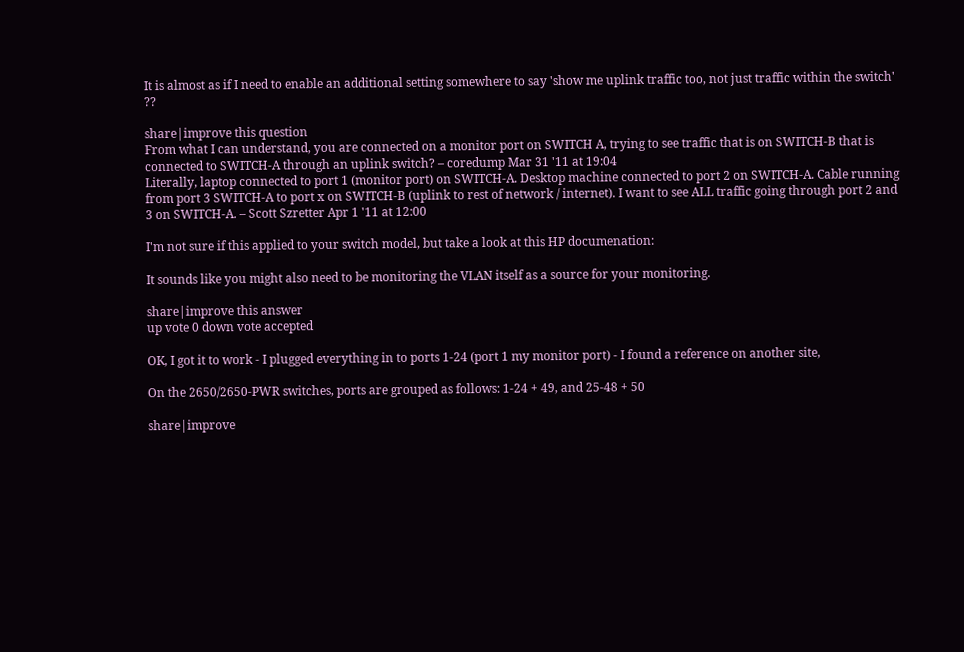It is almost as if I need to enable an additional setting somewhere to say 'show me uplink traffic too, not just traffic within the switch' ??

share|improve this question
From what I can understand, you are connected on a monitor port on SWITCH A, trying to see traffic that is on SWITCH-B that is connected to SWITCH-A through an uplink switch? – coredump Mar 31 '11 at 19:04
Literally, laptop connected to port 1 (monitor port) on SWITCH-A. Desktop machine connected to port 2 on SWITCH-A. Cable running from port 3 SWITCH-A to port x on SWITCH-B (uplink to rest of network / internet). I want to see ALL traffic going through port 2 and 3 on SWITCH-A. – Scott Szretter Apr 1 '11 at 12:00

I'm not sure if this applied to your switch model, but take a look at this HP documenation:

It sounds like you might also need to be monitoring the VLAN itself as a source for your monitoring.

share|improve this answer
up vote 0 down vote accepted

OK, I got it to work - I plugged everything in to ports 1-24 (port 1 my monitor port) - I found a reference on another site,

On the 2650/2650-PWR switches, ports are grouped as follows: 1-24 + 49, and 25-48 + 50

share|improve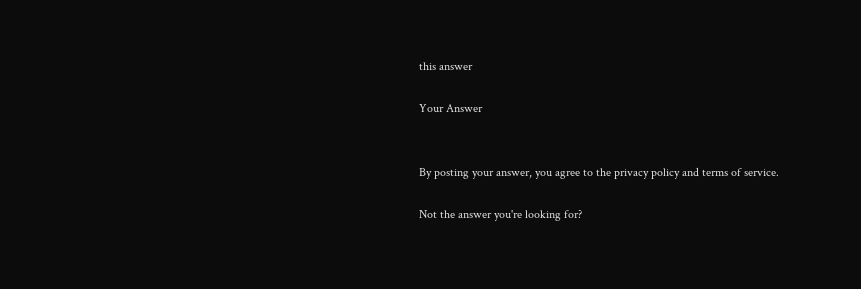this answer

Your Answer


By posting your answer, you agree to the privacy policy and terms of service.

Not the answer you're looking for?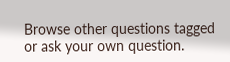Browse other questions tagged or ask your own question.